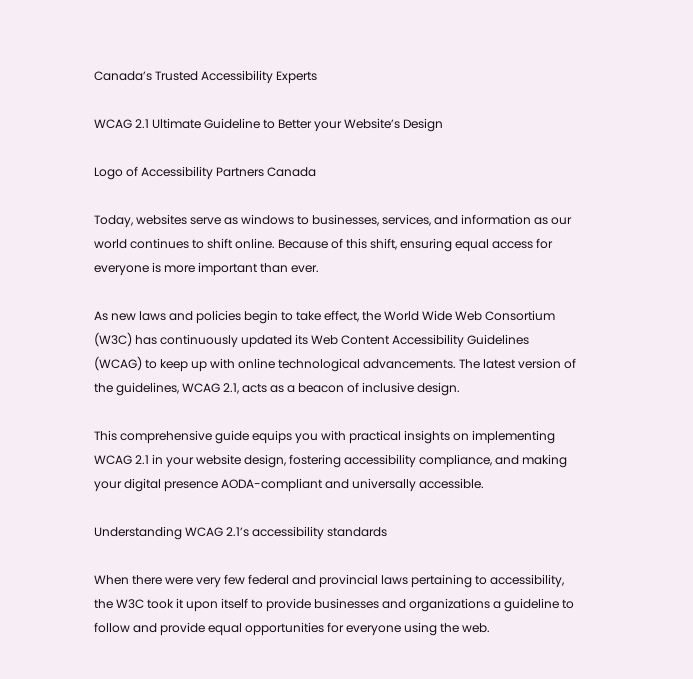Canada’s Trusted Accessibility Experts

WCAG 2.1 Ultimate Guideline to Better your Website’s Design

Logo of Accessibility Partners Canada

Today, websites serve as windows to businesses, services, and information as our world continues to shift online. Because of this shift, ensuring equal access for everyone is more important than ever.

As new laws and policies begin to take effect, the World Wide Web Consortium (W3C) has continuously updated its Web Content Accessibility Guidelines (WCAG) to keep up with online technological advancements. The latest version of the guidelines, WCAG 2.1, acts as a beacon of inclusive design.

This comprehensive guide equips you with practical insights on implementing WCAG 2.1 in your website design, fostering accessibility compliance, and making your digital presence AODA-compliant and universally accessible.

Understanding WCAG 2.1’s accessibility standards

When there were very few federal and provincial laws pertaining to accessibility, the W3C took it upon itself to provide businesses and organizations a guideline to follow and provide equal opportunities for everyone using the web.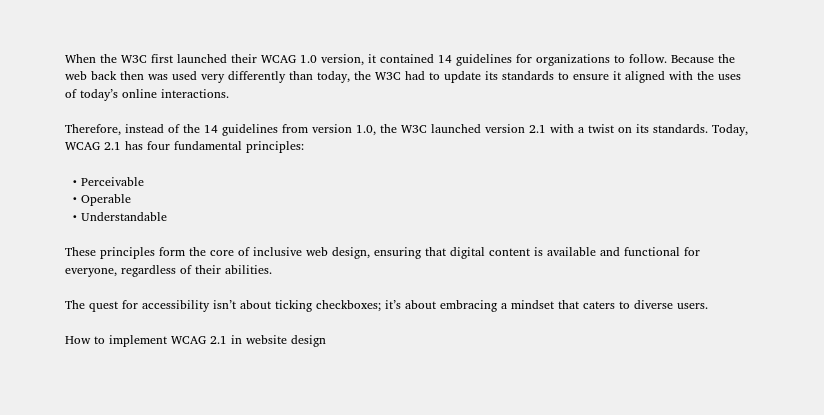When the W3C first launched their WCAG 1.0 version, it contained 14 guidelines for organizations to follow. Because the web back then was used very differently than today, the W3C had to update its standards to ensure it aligned with the uses of today’s online interactions.

Therefore, instead of the 14 guidelines from version 1.0, the W3C launched version 2.1 with a twist on its standards. Today, WCAG 2.1 has four fundamental principles:

  • Perceivable
  • Operable
  • Understandable

These principles form the core of inclusive web design, ensuring that digital content is available and functional for everyone, regardless of their abilities.

The quest for accessibility isn’t about ticking checkboxes; it’s about embracing a mindset that caters to diverse users.

How to implement WCAG 2.1 in website design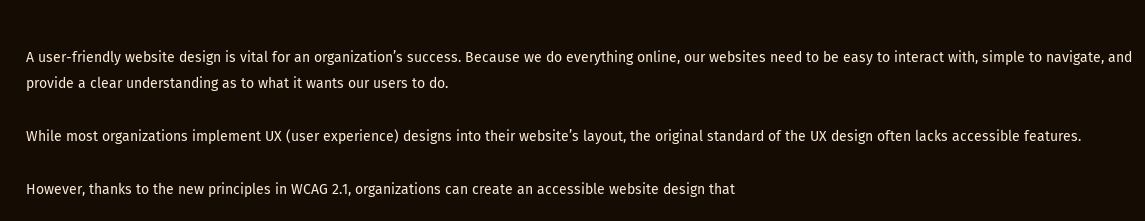A user-friendly website design is vital for an organization’s success. Because we do everything online, our websites need to be easy to interact with, simple to navigate, and provide a clear understanding as to what it wants our users to do.

While most organizations implement UX (user experience) designs into their website’s layout, the original standard of the UX design often lacks accessible features.

However, thanks to the new principles in WCAG 2.1, organizations can create an accessible website design that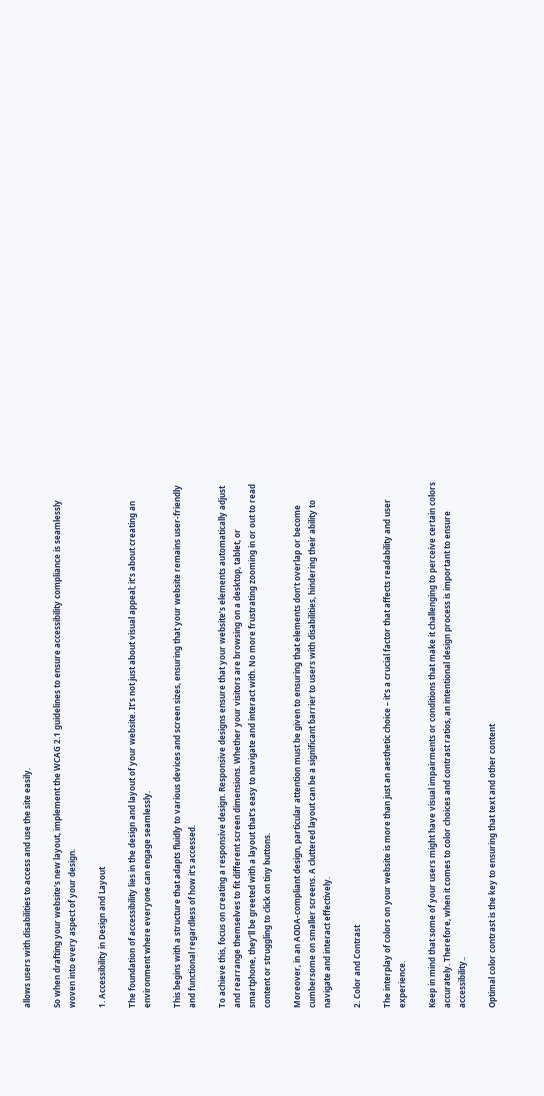allows users with disabilities to access and use the site easily.

So when drafting your website’s new layout, implement the WCAG 2.1 guidelines to ensure accessibility compliance is seamlessly woven into every aspect of your design.

1. Accessibility in Design and Layout

The foundation of accessibility lies in the design and layout of your website. It’s not just about visual appeal; it’s about creating an environment where everyone can engage seamlessly.

This begins with a structure that adapts fluidly to various devices and screen sizes, ensuring that your website remains user-friendly and functional regardless of how it’s accessed.

To achieve this, focus on creating a responsive design. Responsive designs ensure that your website’s elements automatically adjust and rearrange themselves to fit different screen dimensions. Whether your visitors are browsing on a desktop, tablet, or smartphone, they’ll be greeted with a layout that’s easy to navigate and interact with. No more frustrating zooming in or out to read content or struggling to click on tiny buttons.

Moreover, in an AODA-compliant design, particular attention must be given to ensuring that elements don’t overlap or become cumbersome on smaller screens. A cluttered layout can be a significant barrier to users with disabilities, hindering their ability to navigate and interact effectively.

2. Color and Contrast

The interplay of colors on your website is more than just an aesthetic choice – it’s a crucial factor that affects readability and user experience.

Keep in mind that some of your users might have visual impairments or conditions that make it challenging to perceive certain colors accurately. Therefore, when it comes to color choices and contrast ratios, an intentional design process is important to ensure accessibility..

Optimal color contrast is the key to ensuring that text and other content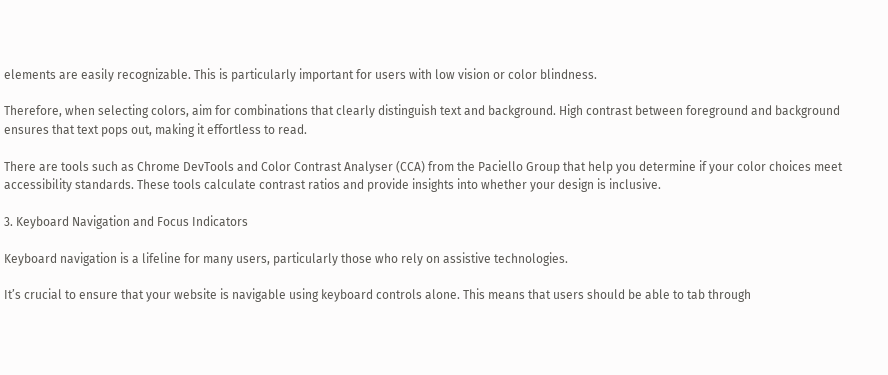elements are easily recognizable. This is particularly important for users with low vision or color blindness.

Therefore, when selecting colors, aim for combinations that clearly distinguish text and background. High contrast between foreground and background ensures that text pops out, making it effortless to read.

There are tools such as Chrome DevTools and Color Contrast Analyser (CCA) from the Paciello Group that help you determine if your color choices meet accessibility standards. These tools calculate contrast ratios and provide insights into whether your design is inclusive.

3. Keyboard Navigation and Focus Indicators

Keyboard navigation is a lifeline for many users, particularly those who rely on assistive technologies.

It’s crucial to ensure that your website is navigable using keyboard controls alone. This means that users should be able to tab through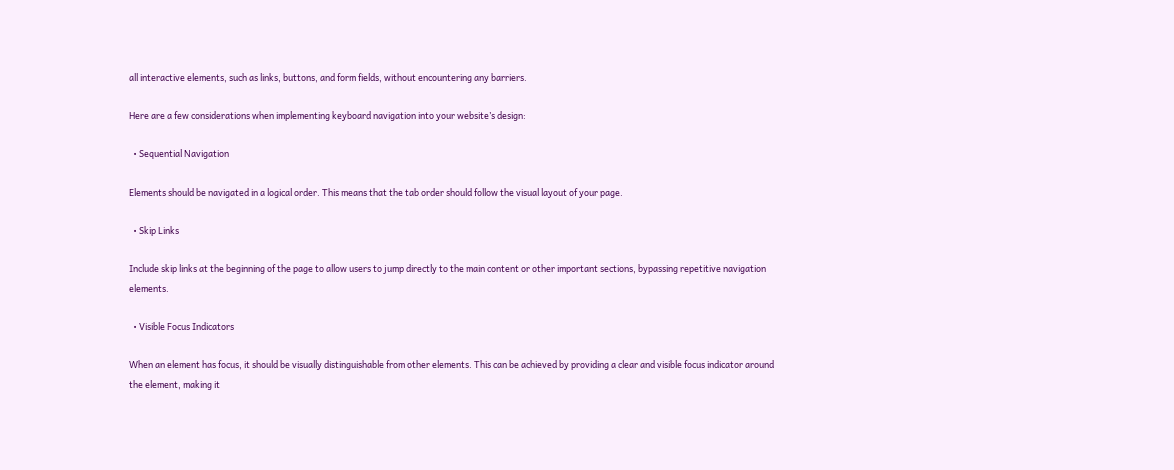all interactive elements, such as links, buttons, and form fields, without encountering any barriers.

Here are a few considerations when implementing keyboard navigation into your website’s design:

  • Sequential Navigation

Elements should be navigated in a logical order. This means that the tab order should follow the visual layout of your page.

  • Skip Links

Include skip links at the beginning of the page to allow users to jump directly to the main content or other important sections, bypassing repetitive navigation elements.

  • Visible Focus Indicators

When an element has focus, it should be visually distinguishable from other elements. This can be achieved by providing a clear and visible focus indicator around the element, making it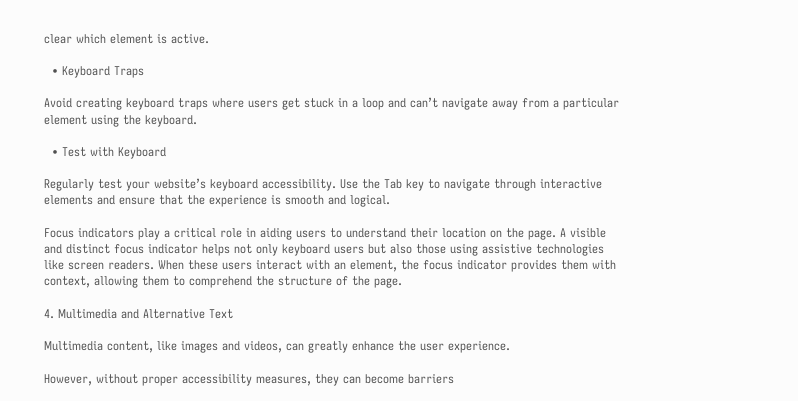clear which element is active.

  • Keyboard Traps

Avoid creating keyboard traps where users get stuck in a loop and can’t navigate away from a particular element using the keyboard.

  • Test with Keyboard

Regularly test your website’s keyboard accessibility. Use the Tab key to navigate through interactive elements and ensure that the experience is smooth and logical.

Focus indicators play a critical role in aiding users to understand their location on the page. A visible and distinct focus indicator helps not only keyboard users but also those using assistive technologies like screen readers. When these users interact with an element, the focus indicator provides them with context, allowing them to comprehend the structure of the page.

4. Multimedia and Alternative Text

Multimedia content, like images and videos, can greatly enhance the user experience.

However, without proper accessibility measures, they can become barriers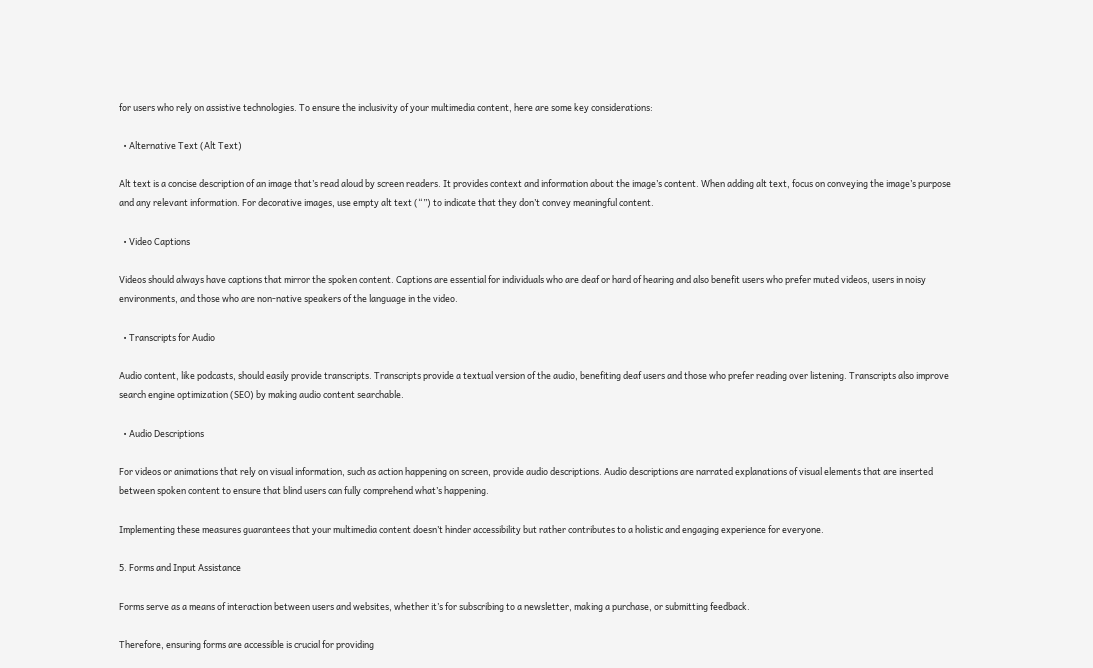for users who rely on assistive technologies. To ensure the inclusivity of your multimedia content, here are some key considerations:

  • Alternative Text (Alt Text)

Alt text is a concise description of an image that’s read aloud by screen readers. It provides context and information about the image’s content. When adding alt text, focus on conveying the image’s purpose and any relevant information. For decorative images, use empty alt text (“”) to indicate that they don’t convey meaningful content.

  • Video Captions

Videos should always have captions that mirror the spoken content. Captions are essential for individuals who are deaf or hard of hearing and also benefit users who prefer muted videos, users in noisy environments, and those who are non-native speakers of the language in the video.

  • Transcripts for Audio

Audio content, like podcasts, should easily provide transcripts. Transcripts provide a textual version of the audio, benefiting deaf users and those who prefer reading over listening. Transcripts also improve search engine optimization (SEO) by making audio content searchable.

  • Audio Descriptions

For videos or animations that rely on visual information, such as action happening on screen, provide audio descriptions. Audio descriptions are narrated explanations of visual elements that are inserted between spoken content to ensure that blind users can fully comprehend what’s happening.

Implementing these measures guarantees that your multimedia content doesn’t hinder accessibility but rather contributes to a holistic and engaging experience for everyone.

5. Forms and Input Assistance

Forms serve as a means of interaction between users and websites, whether it’s for subscribing to a newsletter, making a purchase, or submitting feedback.

Therefore, ensuring forms are accessible is crucial for providing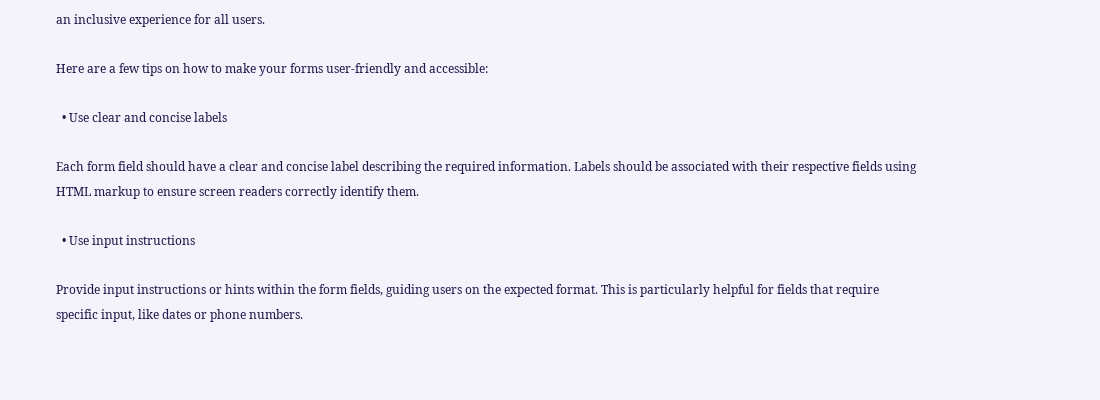an inclusive experience for all users.

Here are a few tips on how to make your forms user-friendly and accessible:

  • Use clear and concise labels

Each form field should have a clear and concise label describing the required information. Labels should be associated with their respective fields using HTML markup to ensure screen readers correctly identify them.

  • Use input instructions

Provide input instructions or hints within the form fields, guiding users on the expected format. This is particularly helpful for fields that require specific input, like dates or phone numbers.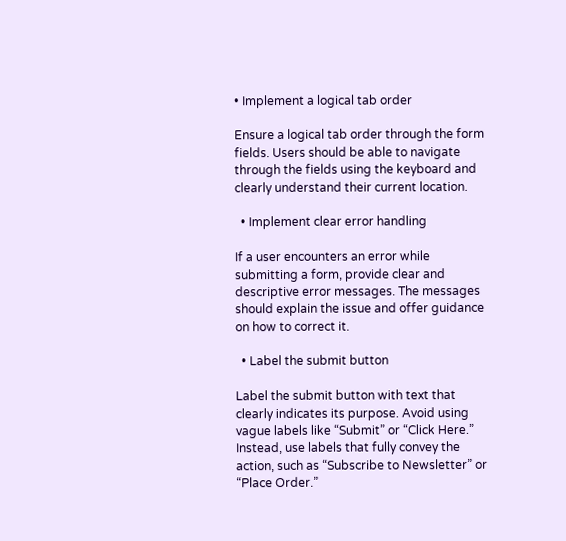• Implement a logical tab order

Ensure a logical tab order through the form fields. Users should be able to navigate through the fields using the keyboard and clearly understand their current location.

  • Implement clear error handling

If a user encounters an error while submitting a form, provide clear and descriptive error messages. The messages should explain the issue and offer guidance on how to correct it.

  • Label the submit button

Label the submit button with text that clearly indicates its purpose. Avoid using vague labels like “Submit” or “Click Here.” Instead, use labels that fully convey the action, such as “Subscribe to Newsletter” or “Place Order.”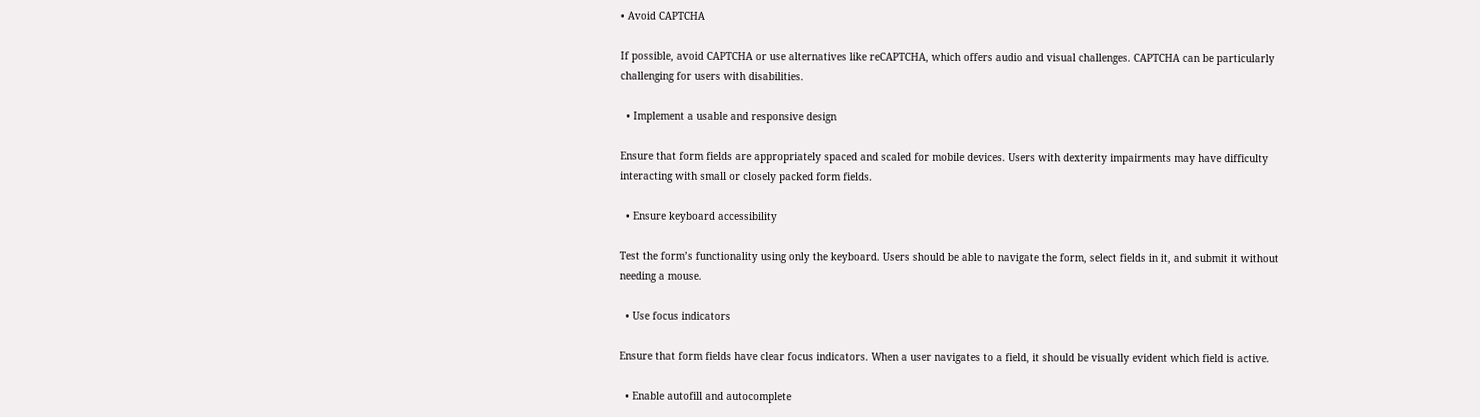• Avoid CAPTCHA

If possible, avoid CAPTCHA or use alternatives like reCAPTCHA, which offers audio and visual challenges. CAPTCHA can be particularly challenging for users with disabilities.

  • Implement a usable and responsive design

Ensure that form fields are appropriately spaced and scaled for mobile devices. Users with dexterity impairments may have difficulty interacting with small or closely packed form fields.

  • Ensure keyboard accessibility

Test the form’s functionality using only the keyboard. Users should be able to navigate the form, select fields in it, and submit it without needing a mouse.

  • Use focus indicators

Ensure that form fields have clear focus indicators. When a user navigates to a field, it should be visually evident which field is active.

  • Enable autofill and autocomplete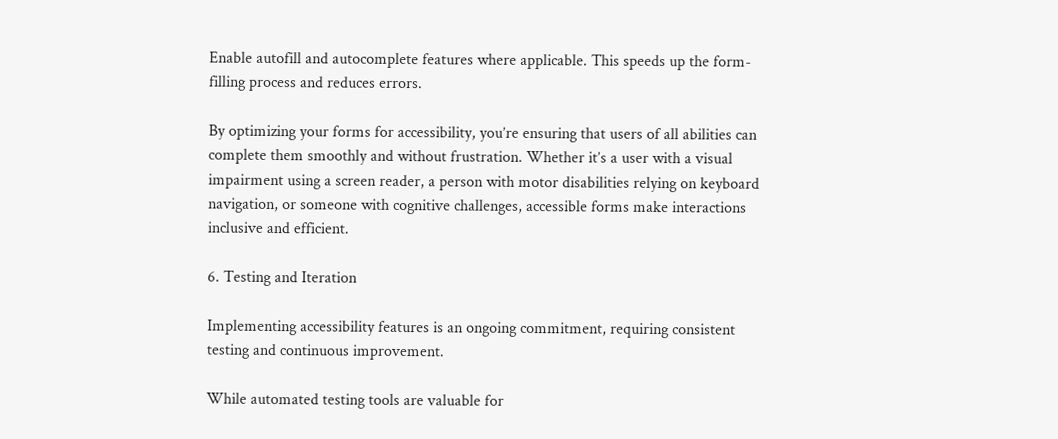Enable autofill and autocomplete features where applicable. This speeds up the form-filling process and reduces errors.

By optimizing your forms for accessibility, you’re ensuring that users of all abilities can complete them smoothly and without frustration. Whether it’s a user with a visual impairment using a screen reader, a person with motor disabilities relying on keyboard navigation, or someone with cognitive challenges, accessible forms make interactions inclusive and efficient.

6. Testing and Iteration

Implementing accessibility features is an ongoing commitment, requiring consistent testing and continuous improvement.

While automated testing tools are valuable for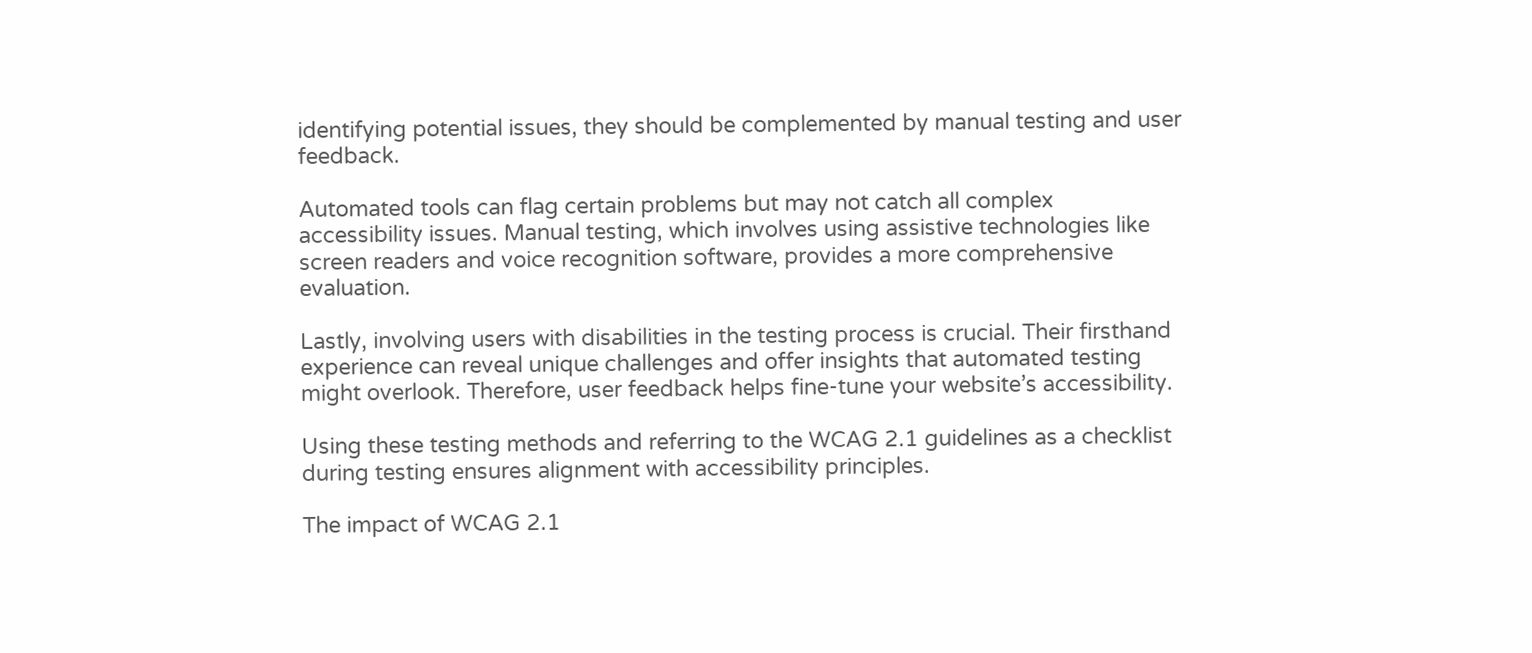identifying potential issues, they should be complemented by manual testing and user feedback.

Automated tools can flag certain problems but may not catch all complex accessibility issues. Manual testing, which involves using assistive technologies like screen readers and voice recognition software, provides a more comprehensive evaluation.

Lastly, involving users with disabilities in the testing process is crucial. Their firsthand experience can reveal unique challenges and offer insights that automated testing might overlook. Therefore, user feedback helps fine-tune your website’s accessibility.

Using these testing methods and referring to the WCAG 2.1 guidelines as a checklist during testing ensures alignment with accessibility principles.

The impact of WCAG 2.1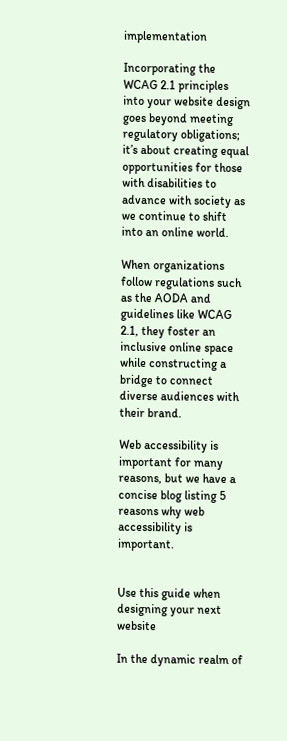implementation

Incorporating the WCAG 2.1 principles into your website design goes beyond meeting regulatory obligations; it’s about creating equal opportunities for those with disabilities to advance with society as we continue to shift into an online world.

When organizations follow regulations such as the AODA and guidelines like WCAG 2.1, they foster an inclusive online space while constructing a bridge to connect diverse audiences with their brand.

Web accessibility is important for many reasons, but we have a concise blog listing 5 reasons why web accessibility is important.


Use this guide when designing your next website

In the dynamic realm of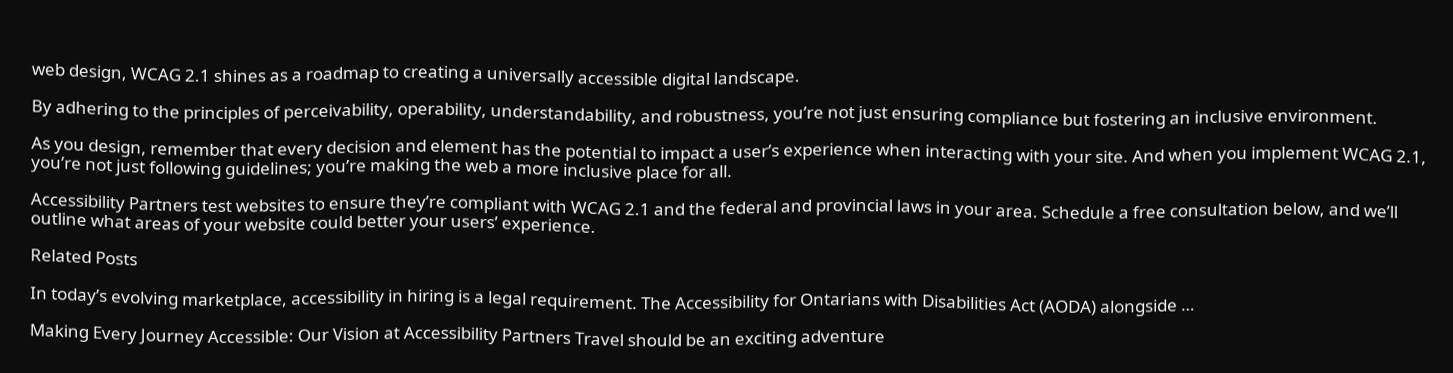web design, WCAG 2.1 shines as a roadmap to creating a universally accessible digital landscape.

By adhering to the principles of perceivability, operability, understandability, and robustness, you’re not just ensuring compliance but fostering an inclusive environment.

As you design, remember that every decision and element has the potential to impact a user’s experience when interacting with your site. And when you implement WCAG 2.1, you’re not just following guidelines; you’re making the web a more inclusive place for all.

Accessibility Partners test websites to ensure they’re compliant with WCAG 2.1 and the federal and provincial laws in your area. Schedule a free consultation below, and we’ll outline what areas of your website could better your users’ experience.

Related Posts

In today’s evolving marketplace, accessibility in hiring is a legal requirement. The Accessibility for Ontarians with Disabilities Act (AODA) alongside …

Making Every Journey Accessible: Our Vision at Accessibility Partners Travel should be an exciting adventure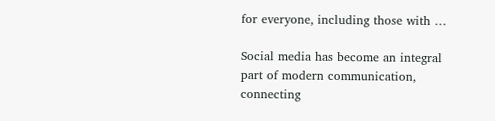for everyone, including those with …

Social media has become an integral part of modern communication, connecting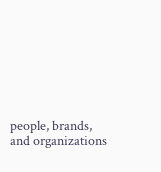people, brands, and organizations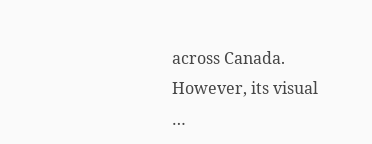across Canada. However, its visual …